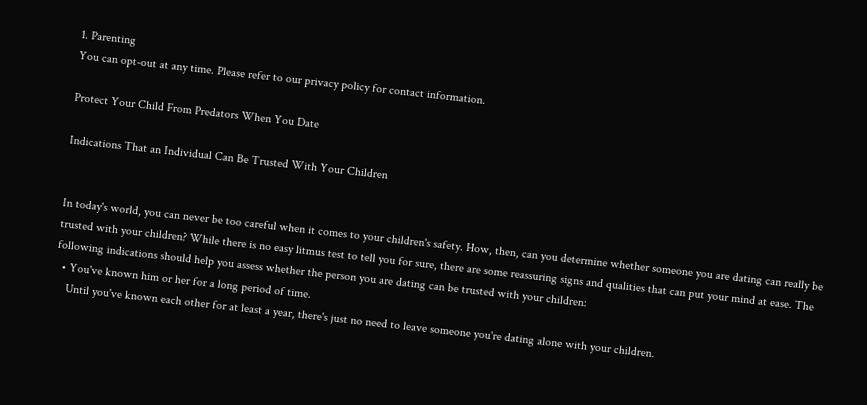1. Parenting
You can opt-out at any time. Please refer to our privacy policy for contact information.

Protect Your Child From Predators When You Date

Indications That an Individual Can Be Trusted With Your Children


In today's world, you can never be too careful when it comes to your children's safety. How, then, can you determine whether someone you are dating can really be trusted with your children? While there is no easy litmus test to tell you for sure, there are some reassuring signs and qualities that can put your mind at ease. The following indications should help you assess whether the person you are dating can be trusted with your children:
  • You've known him or her for a long period of time.
    Until you've known each other for at least a year, there's just no need to leave someone you're dating alone with your children.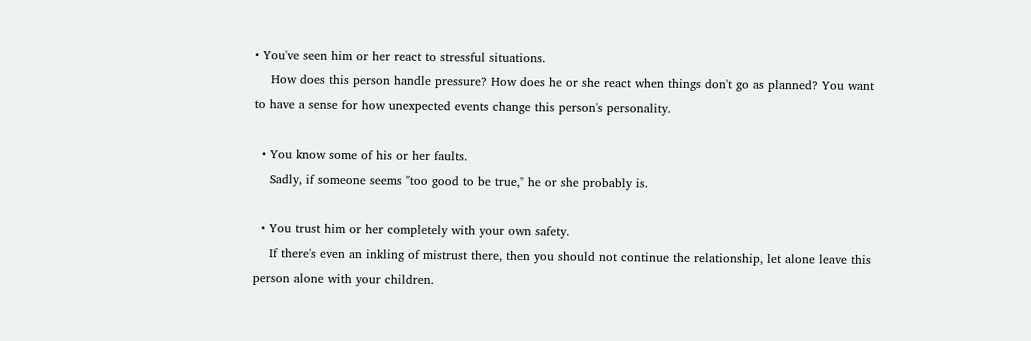• You've seen him or her react to stressful situations.
    How does this person handle pressure? How does he or she react when things don't go as planned? You want to have a sense for how unexpected events change this person's personality.

  • You know some of his or her faults.
    Sadly, if someone seems "too good to be true," he or she probably is.

  • You trust him or her completely with your own safety.
    If there's even an inkling of mistrust there, then you should not continue the relationship, let alone leave this person alone with your children.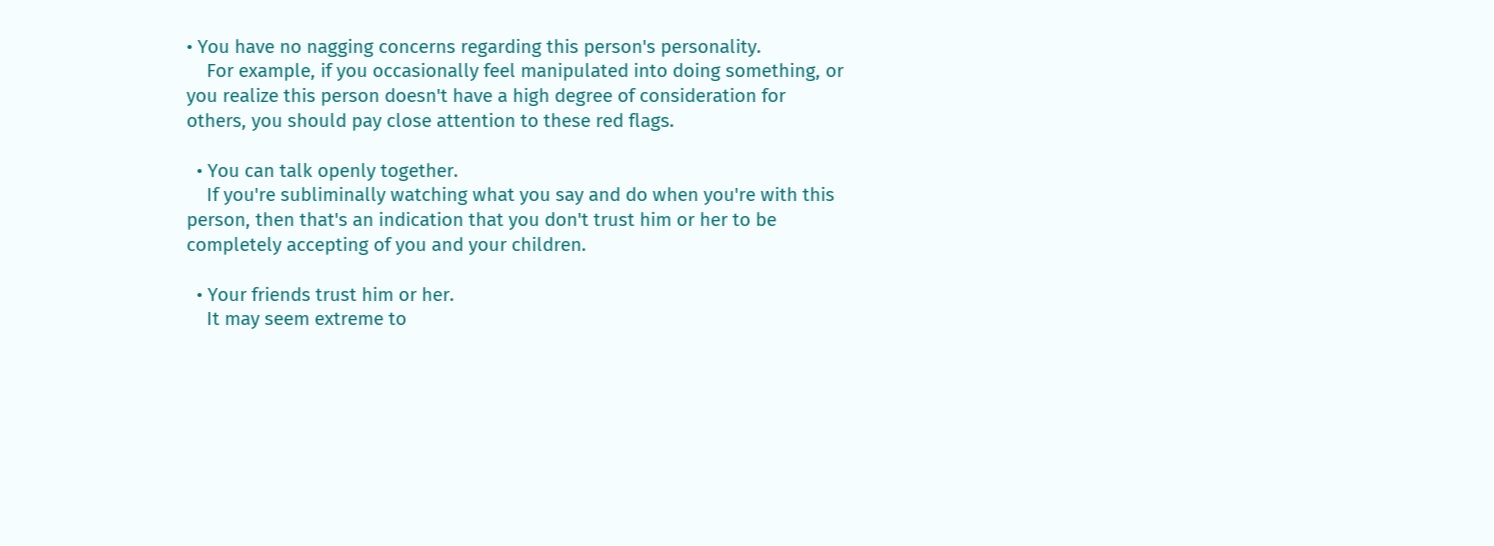• You have no nagging concerns regarding this person's personality.
    For example, if you occasionally feel manipulated into doing something, or you realize this person doesn't have a high degree of consideration for others, you should pay close attention to these red flags.

  • You can talk openly together.
    If you're subliminally watching what you say and do when you're with this person, then that's an indication that you don't trust him or her to be completely accepting of you and your children.

  • Your friends trust him or her.
    It may seem extreme to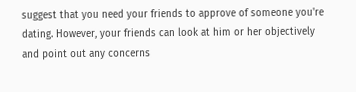suggest that you need your friends to approve of someone you're dating. However, your friends can look at him or her objectively and point out any concerns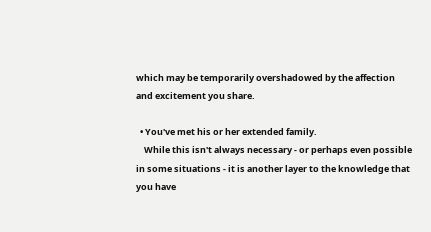which may be temporarily overshadowed by the affection and excitement you share.

  • You've met his or her extended family.
    While this isn't always necessary - or perhaps even possible in some situations - it is another layer to the knowledge that you have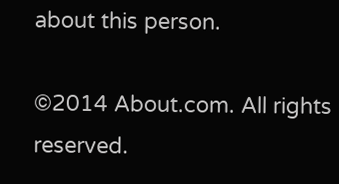about this person.

©2014 About.com. All rights reserved.